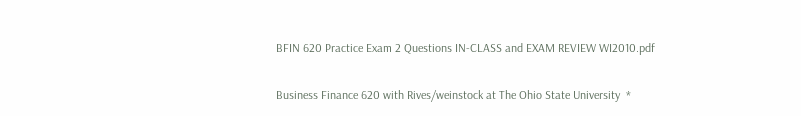BFIN 620 Practice Exam 2 Questions IN-CLASS and EXAM REVIEW WI2010.pdf

Business Finance 620 with Rives/weinstock at The Ohio State University  *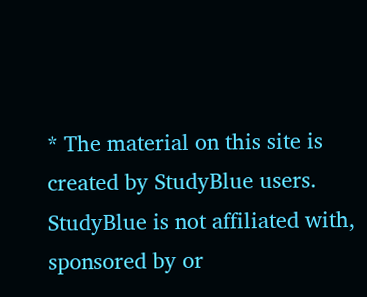* The material on this site is created by StudyBlue users. StudyBlue is not affiliated with, sponsored by or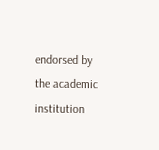endorsed by the academic institution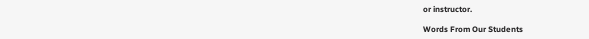or instructor.

Words From Our Students